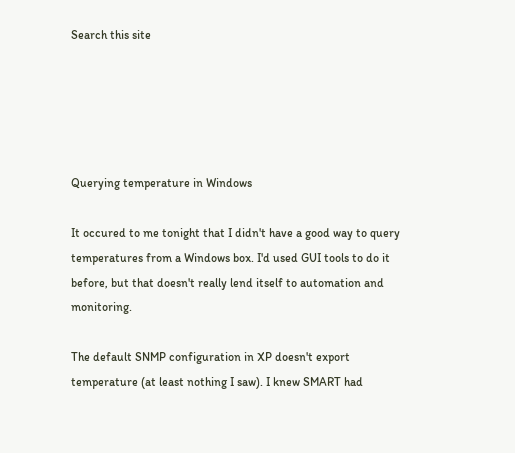Search this site





Querying temperature in Windows

It occured to me tonight that I didn't have a good way to query temperatures from a Windows box. I'd used GUI tools to do it before, but that doesn't really lend itself to automation and monitoring.

The default SNMP configuration in XP doesn't export temperature (at least nothing I saw). I knew SMART had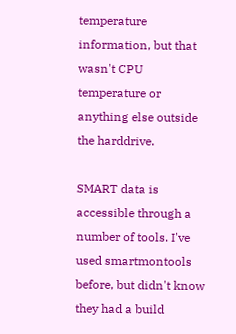temperature information, but that wasn't CPU temperature or anything else outside the harddrive.

SMART data is accessible through a number of tools. I've used smartmontools before, but didn't know they had a build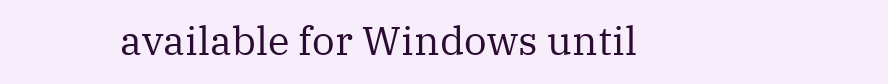available for Windows until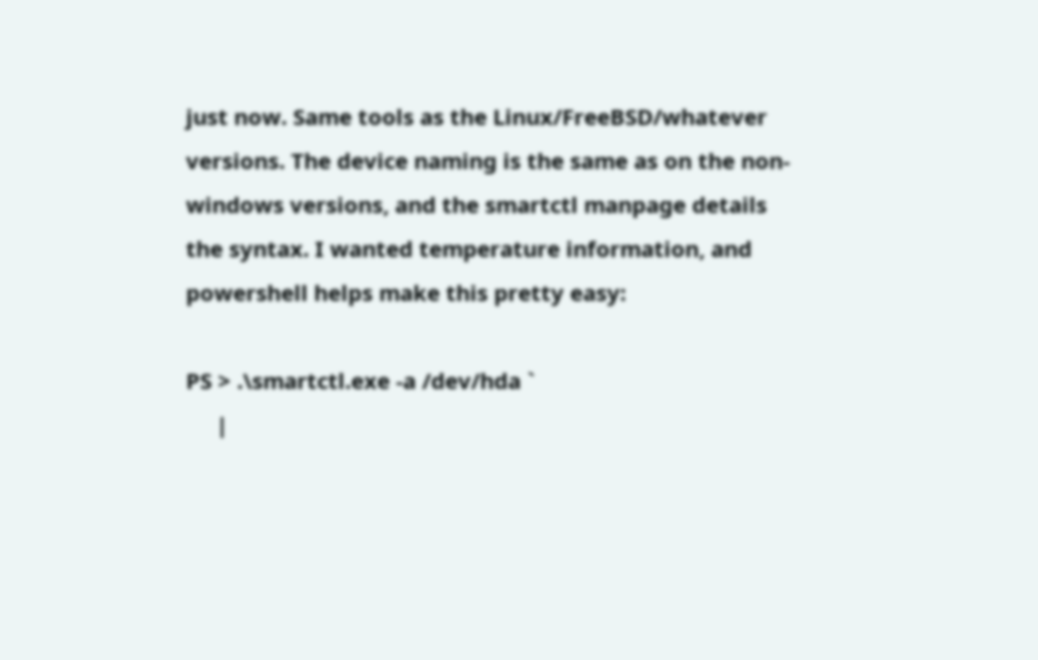just now. Same tools as the Linux/FreeBSD/whatever versions. The device naming is the same as on the non-windows versions, and the smartctl manpage details the syntax. I wanted temperature information, and powershell helps make this pretty easy:

PS > .\smartctl.exe -a /dev/hda `
     |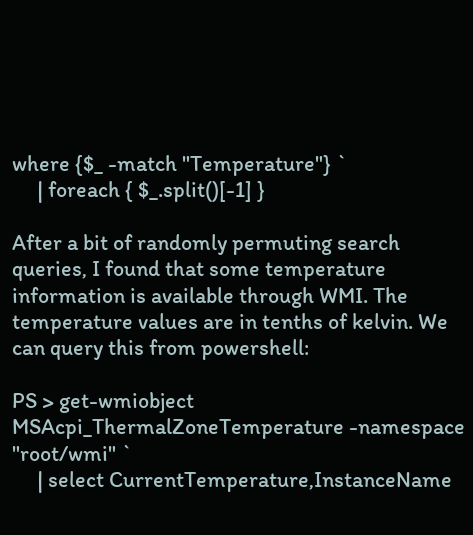where {$_ -match "Temperature"} `
     | foreach { $_.split()[-1] }

After a bit of randomly permuting search queries, I found that some temperature information is available through WMI. The temperature values are in tenths of kelvin. We can query this from powershell:

PS > get-wmiobject MSAcpi_ThermalZoneTemperature -namespace "root/wmi" `
     | select CurrentTemperature,InstanceName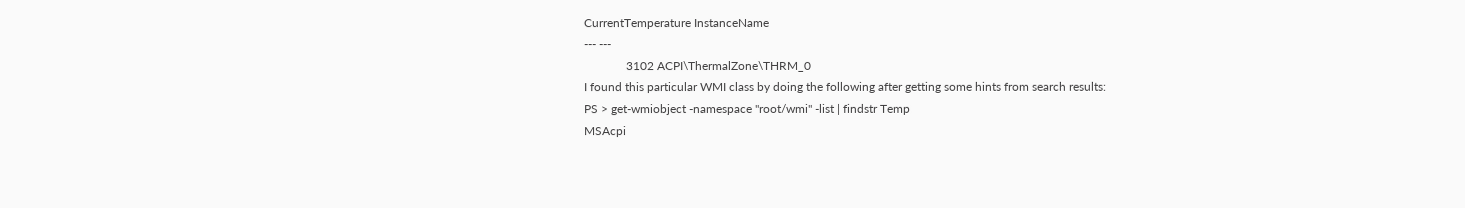CurrentTemperature InstanceName
--- ---
              3102 ACPI\ThermalZone\THRM_0
I found this particular WMI class by doing the following after getting some hints from search results:
PS > get-wmiobject -namespace "root/wmi" -list | findstr Temp
MSAcpi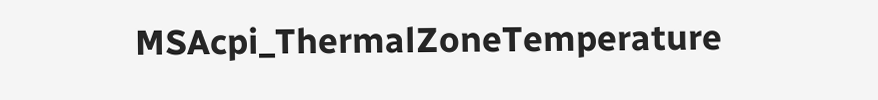MSAcpi_ThermalZoneTemperature